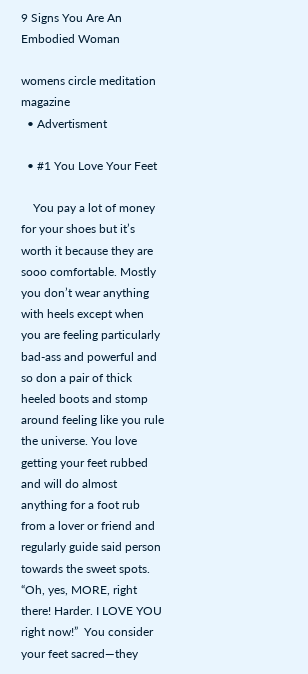9 Signs You Are An Embodied Woman

womens circle meditation magazine
  • Advertisment

  • #1 You Love Your Feet

    You pay a lot of money for your shoes but it’s worth it because they are sooo comfortable. Mostly you don’t wear anything with heels except when you are feeling particularly bad-ass and powerful and so don a pair of thick heeled boots and stomp around feeling like you rule the universe. You love getting your feet rubbed and will do almost anything for a foot rub from a lover or friend and regularly guide said person towards the sweet spots. “Oh, yes, MORE, right there! Harder. I LOVE YOU right now!”  You consider your feet sacred—they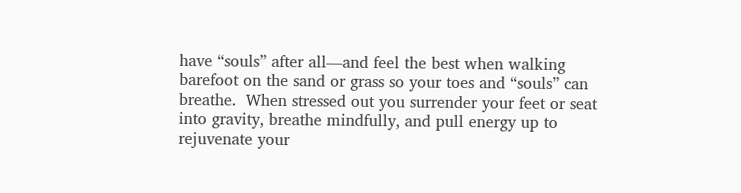have “souls” after all—and feel the best when walking barefoot on the sand or grass so your toes and “souls” can breathe.  When stressed out you surrender your feet or seat into gravity, breathe mindfully, and pull energy up to rejuvenate your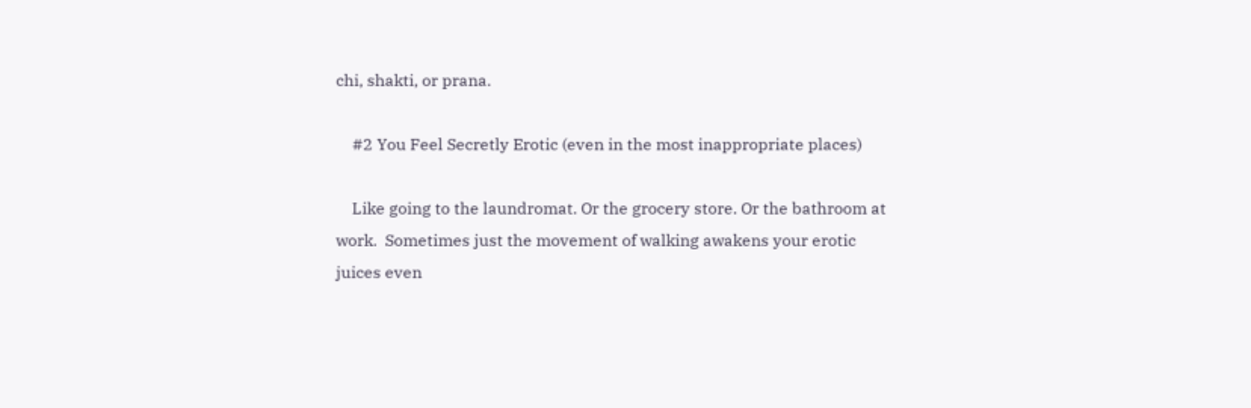chi, shakti, or prana.

    #2 You Feel Secretly Erotic (even in the most inappropriate places)

    Like going to the laundromat. Or the grocery store. Or the bathroom at work.  Sometimes just the movement of walking awakens your erotic juices even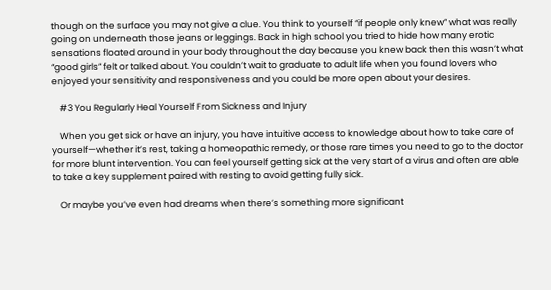though on the surface you may not give a clue. You think to yourself “if people only knew” what was really going on underneath those jeans or leggings. Back in high school you tried to hide how many erotic sensations floated around in your body throughout the day because you knew back then this wasn’t what “good girls” felt or talked about. You couldn’t wait to graduate to adult life when you found lovers who enjoyed your sensitivity and responsiveness and you could be more open about your desires.

    #3 You Regularly Heal Yourself From Sickness and Injury

    When you get sick or have an injury, you have intuitive access to knowledge about how to take care of yourself—whether it’s rest, taking a homeopathic remedy, or those rare times you need to go to the doctor for more blunt intervention. You can feel yourself getting sick at the very start of a virus and often are able to take a key supplement paired with resting to avoid getting fully sick.

    Or maybe you’ve even had dreams when there’s something more significant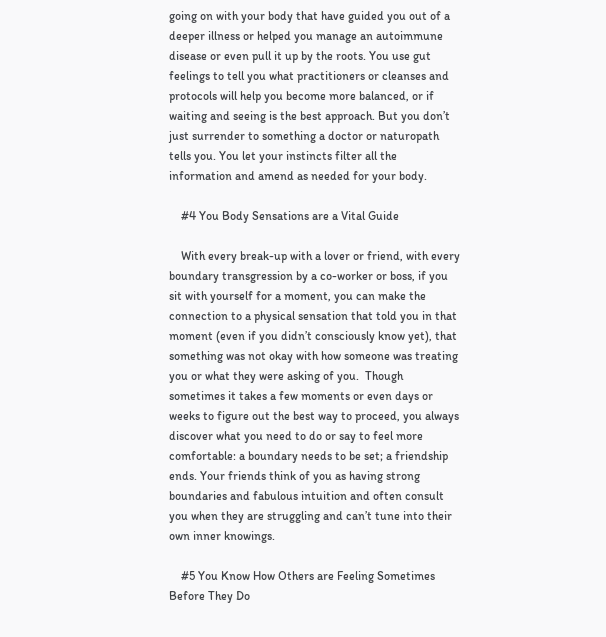going on with your body that have guided you out of a deeper illness or helped you manage an autoimmune disease or even pull it up by the roots. You use gut feelings to tell you what practitioners or cleanses and protocols will help you become more balanced, or if waiting and seeing is the best approach. But you don’t just surrender to something a doctor or naturopath tells you. You let your instincts filter all the information and amend as needed for your body.

    #4 You Body Sensations are a Vital Guide

    With every break-up with a lover or friend, with every boundary transgression by a co-worker or boss, if you sit with yourself for a moment, you can make the connection to a physical sensation that told you in that moment (even if you didn’t consciously know yet), that something was not okay with how someone was treating you or what they were asking of you.  Though sometimes it takes a few moments or even days or weeks to figure out the best way to proceed, you always discover what you need to do or say to feel more comfortable: a boundary needs to be set; a friendship ends. Your friends think of you as having strong boundaries and fabulous intuition and often consult you when they are struggling and can’t tune into their own inner knowings.

    #5 You Know How Others are Feeling Sometimes Before They Do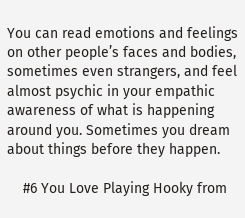You can read emotions and feelings on other people’s faces and bodies, sometimes even strangers, and feel almost psychic in your empathic awareness of what is happening around you. Sometimes you dream about things before they happen.

    #6 You Love Playing Hooky from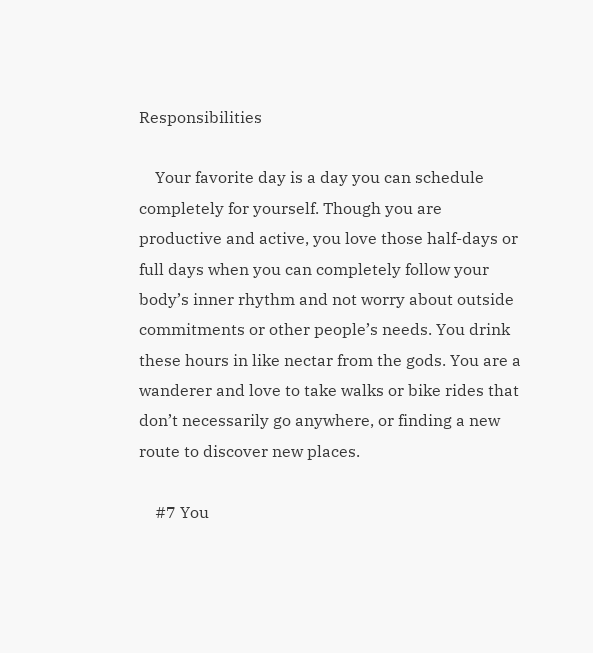Responsibilities

    Your favorite day is a day you can schedule completely for yourself. Though you are productive and active, you love those half-days or full days when you can completely follow your body’s inner rhythm and not worry about outside commitments or other people’s needs. You drink these hours in like nectar from the gods. You are a wanderer and love to take walks or bike rides that don’t necessarily go anywhere, or finding a new route to discover new places.

    #7 You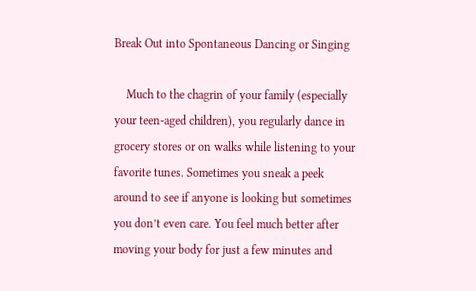Break Out into Spontaneous Dancing or Singing

    Much to the chagrin of your family (especially your teen-aged children), you regularly dance in grocery stores or on walks while listening to your favorite tunes. Sometimes you sneak a peek around to see if anyone is looking but sometimes you don’t even care. You feel much better after moving your body for just a few minutes and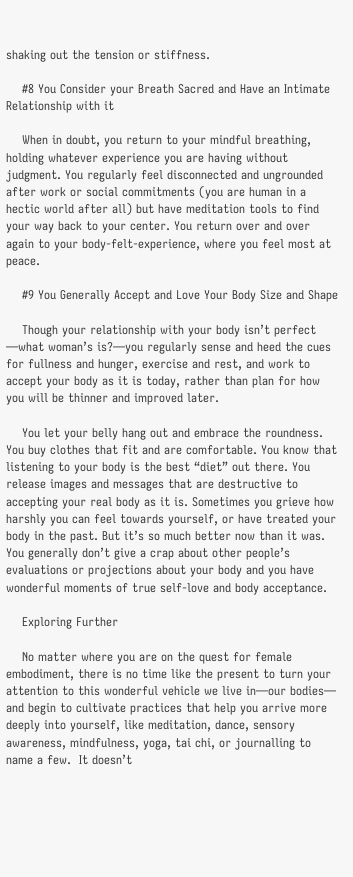shaking out the tension or stiffness.

    #8 You Consider your Breath Sacred and Have an Intimate Relationship with it

    When in doubt, you return to your mindful breathing, holding whatever experience you are having without judgment. You regularly feel disconnected and ungrounded after work or social commitments (you are human in a hectic world after all) but have meditation tools to find your way back to your center. You return over and over again to your body-felt-experience, where you feel most at peace.

    #9 You Generally Accept and Love Your Body Size and Shape

    Though your relationship with your body isn’t perfect —what woman’s is?—you regularly sense and heed the cues for fullness and hunger, exercise and rest, and work to accept your body as it is today, rather than plan for how you will be thinner and improved later.

    You let your belly hang out and embrace the roundness. You buy clothes that fit and are comfortable. You know that listening to your body is the best “diet” out there. You release images and messages that are destructive to accepting your real body as it is. Sometimes you grieve how harshly you can feel towards yourself, or have treated your body in the past. But it’s so much better now than it was.  You generally don’t give a crap about other people’s evaluations or projections about your body and you have wonderful moments of true self-love and body acceptance.

    Exploring Further

    No matter where you are on the quest for female embodiment, there is no time like the present to turn your attention to this wonderful vehicle we live in—our bodies— and begin to cultivate practices that help you arrive more deeply into yourself, like meditation, dance, sensory awareness, mindfulness, yoga, tai chi, or journalling to name a few.  It doesn’t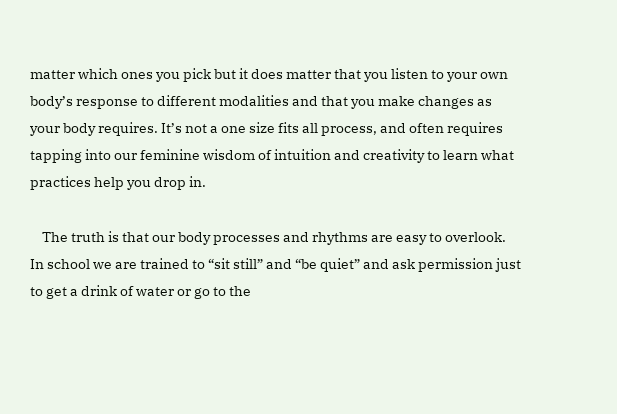matter which ones you pick but it does matter that you listen to your own body’s response to different modalities and that you make changes as your body requires. It’s not a one size fits all process, and often requires tapping into our feminine wisdom of intuition and creativity to learn what practices help you drop in.

    The truth is that our body processes and rhythms are easy to overlook. In school we are trained to “sit still” and “be quiet” and ask permission just to get a drink of water or go to the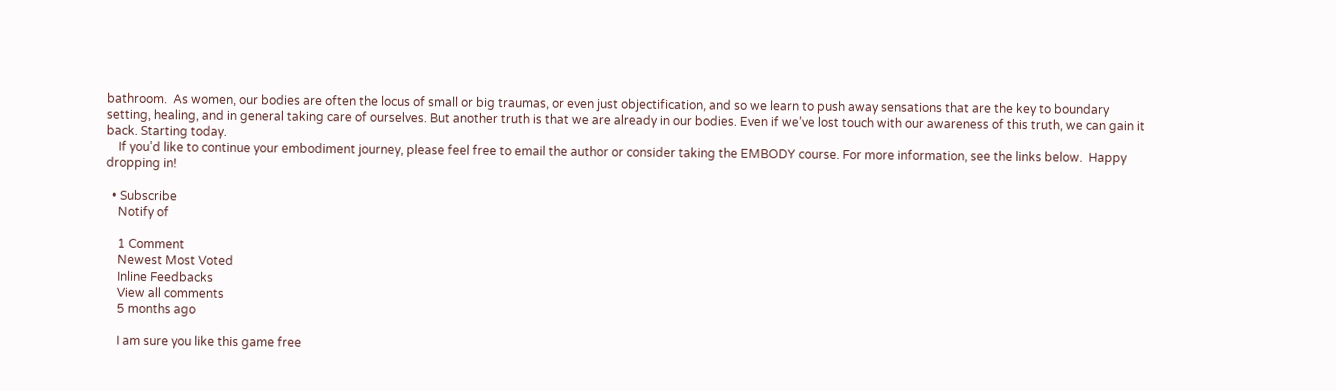bathroom.  As women, our bodies are often the locus of small or big traumas, or even just objectification, and so we learn to push away sensations that are the key to boundary setting, healing, and in general taking care of ourselves. But another truth is that we are already in our bodies. Even if we’ve lost touch with our awareness of this truth, we can gain it back. Starting today.
    If you’d like to continue your embodiment journey, please feel free to email the author or consider taking the EMBODY course. For more information, see the links below.  Happy dropping in!

  • Subscribe
    Notify of

    1 Comment
    Newest Most Voted
    Inline Feedbacks
    View all comments
    5 months ago

    I am sure you like this game free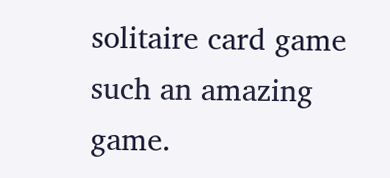solitaire card game such an amazing game.